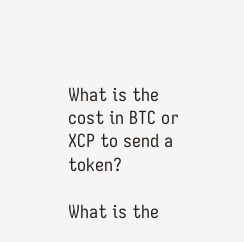What is the cost in BTC or XCP to send a token?

What is the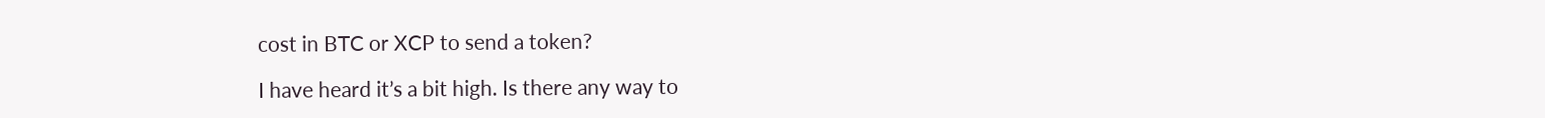cost in BTC or XCP to send a token?

I have heard it’s a bit high. Is there any way to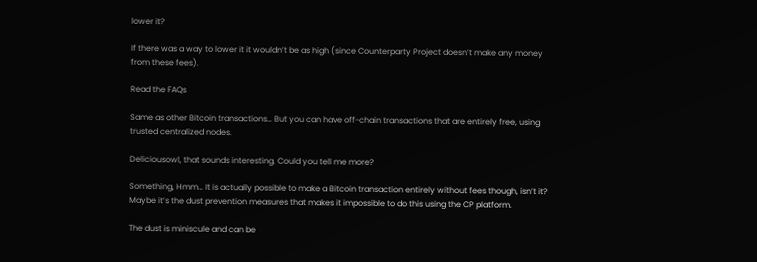lower it?

If there was a way to lower it it wouldn’t be as high (since Counterparty Project doesn’t make any money from these fees).

Read the FAQs

Same as other Bitcoin transactions… But you can have off-chain transactions that are entirely free, using trusted centralized nodes.

Deliciousowl, that sounds interesting. Could you tell me more?

Something, Hmm… It is actually possible to make a Bitcoin transaction entirely without fees though, isn’t it? Maybe it’s the dust prevention measures that makes it impossible to do this using the CP platform.

The dust is miniscule and can be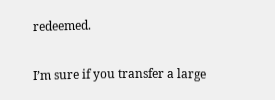redeemed.

I’m sure if you transfer a large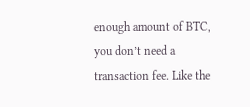enough amount of BTC, you don’t need a transaction fee. Like the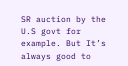SR auction by the U.S govt for example. But It’s always good to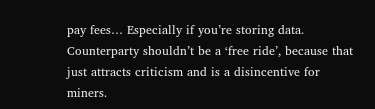pay fees… Especially if you’re storing data. Counterparty shouldn’t be a ‘free ride’, because that just attracts criticism and is a disincentive for miners.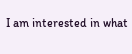I am interested in what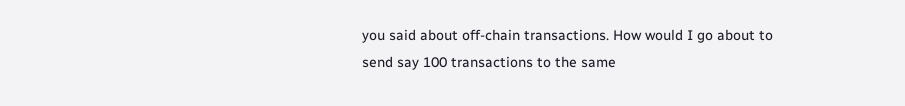you said about off-chain transactions. How would I go about to send say 100 transactions to the same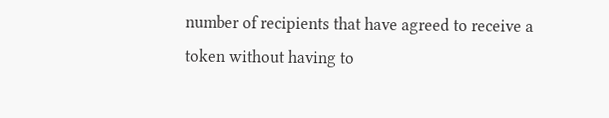number of recipients that have agreed to receive a token without having to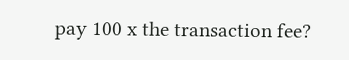pay 100 x the transaction fee?